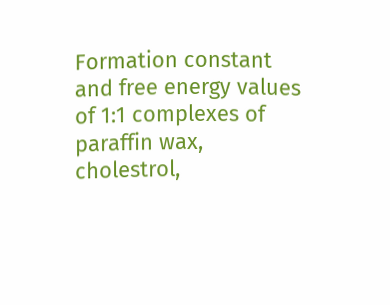Formation constant and free energy values of 1:1 complexes of paraffin wax, cholestrol,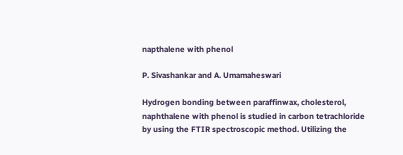napthalene with phenol

P. Sivashankar and A. Umamaheswari

Hydrogen bonding between paraffinwax, cholesterol, naphthalene with phenol is studied in carbon tetrachloride by using the FTIR spectroscopic method. Utilizing the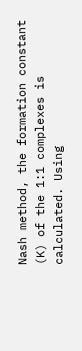Nash method, the formation constant (K) of the 1:1 complexes is calculated. Using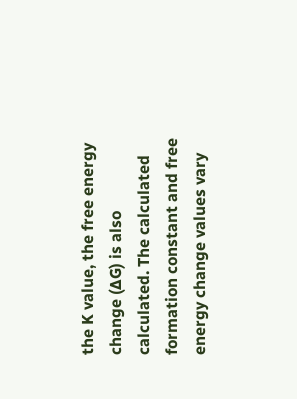the K value, the free energy change (∆G) is also calculated. The calculated formation constant and free energy change values vary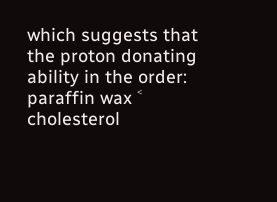which suggests that the proton donating ability in the order: paraffin wax ˂ cholesterol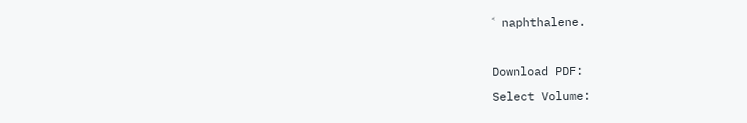˂ naphthalene.

Download PDF:
Select Volume: